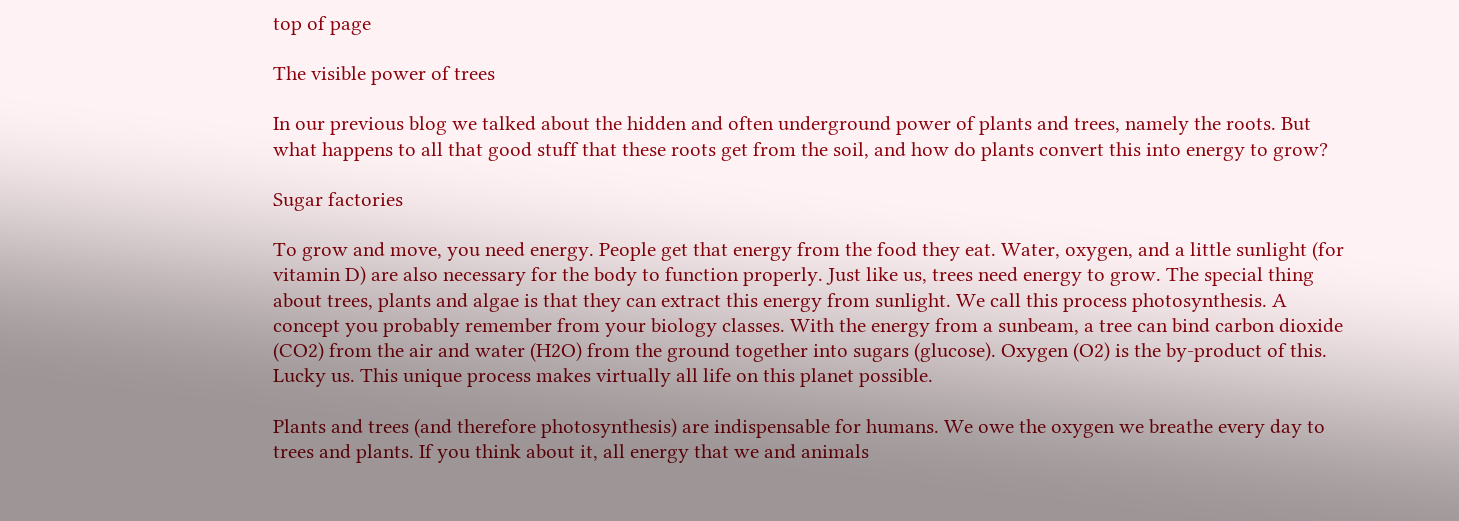top of page

The visible power of trees

In our previous blog we talked about the hidden and often underground power of plants and trees, namely the roots. But what happens to all that good stuff that these roots get from the soil, and how do plants convert this into energy to grow?

Sugar factories

To grow and move, you need energy. People get that energy from the food they eat. Water, oxygen, and a little sunlight (for vitamin D) are also necessary for the body to function properly. Just like us, trees need energy to grow. The special thing about trees, plants and algae is that they can extract this energy from sunlight. We call this process photosynthesis. A concept you probably remember from your biology classes. With the energy from a sunbeam, a tree can bind carbon dioxide (CO2) from the air and water (H2O) from the ground together into sugars (glucose). Oxygen (O2) is the by-product of this. Lucky us. This unique process makes virtually all life on this planet possible.

Plants and trees (and therefore photosynthesis) are indispensable for humans. We owe the oxygen we breathe every day to trees and plants. If you think about it, all energy that we and animals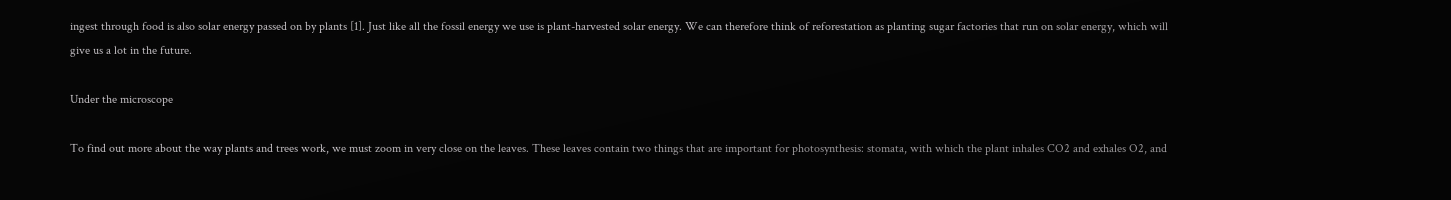ingest through food is also solar energy passed on by plants [1]. Just like all the fossil energy we use is plant-harvested solar energy. We can therefore think of reforestation as planting sugar factories that run on solar energy, which will give us a lot in the future.

Under the microscope

To find out more about the way plants and trees work, we must zoom in very close on the leaves. These leaves contain two things that are important for photosynthesis: stomata, with which the plant inhales CO2 and exhales O2, and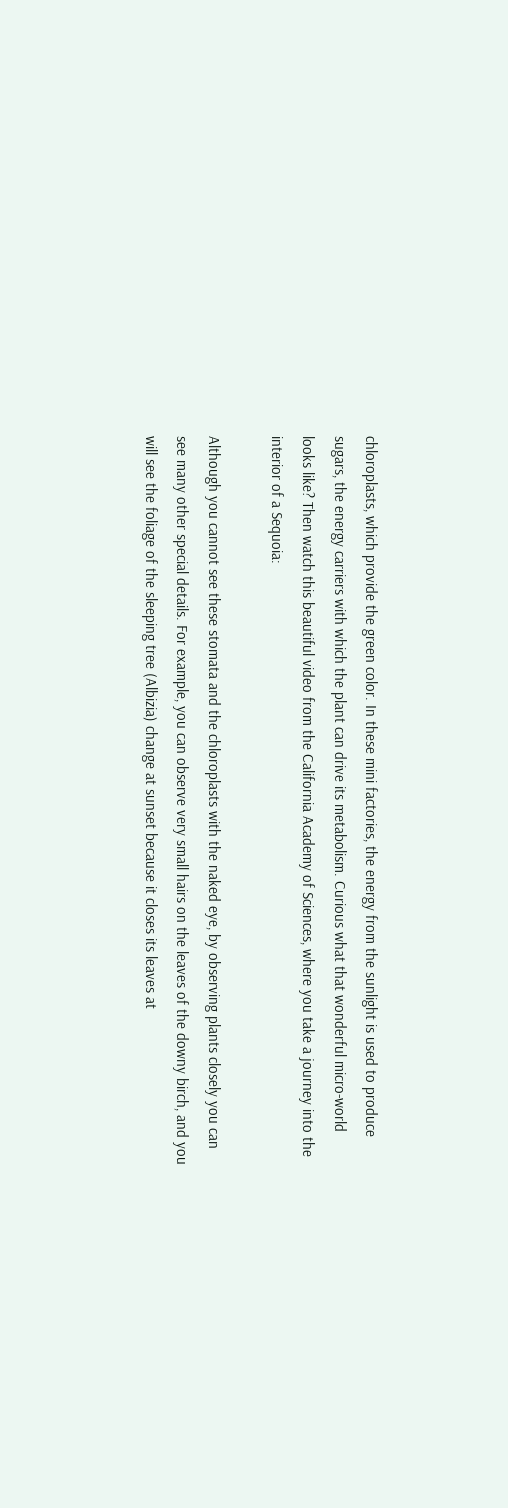chloroplasts, which provide the green color. In these mini factories, the energy from the sunlight is used to produce sugars, the energy carriers with which the plant can drive its metabolism. Curious what that wonderful micro-world looks like? Then watch this beautiful video from the California Academy of Sciences, where you take a journey into the interior of a Sequoia:

Although you cannot see these stomata and the chloroplasts with the naked eye, by observing plants closely you can see many other special details. For example, you can observe very small hairs on the leaves of the downy birch, and you will see the foliage of the sleeping tree (Albizia) change at sunset because it closes its leaves at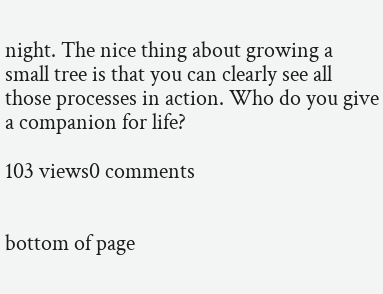night. The nice thing about growing a small tree is that you can clearly see all those processes in action. Who do you give a companion for life?

103 views0 comments


bottom of page